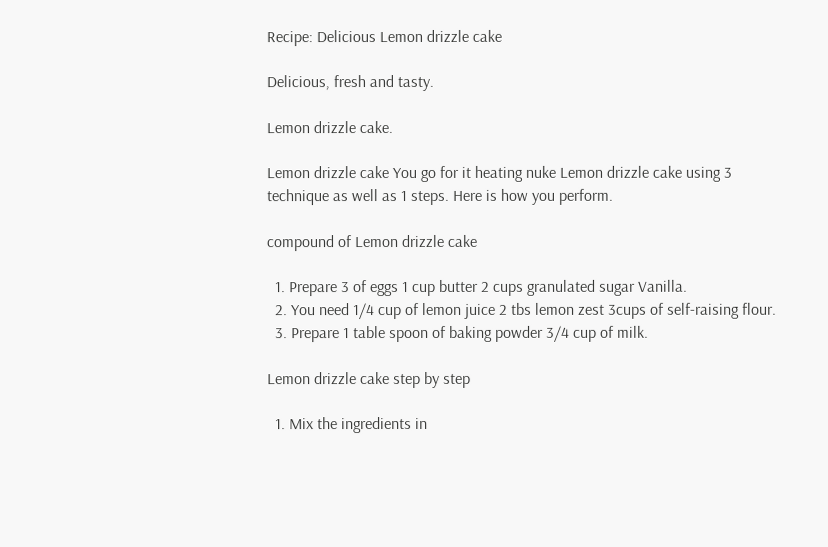Recipe: Delicious Lemon drizzle cake

Delicious, fresh and tasty.

Lemon drizzle cake.

Lemon drizzle cake You go for it heating nuke Lemon drizzle cake using 3 technique as well as 1 steps. Here is how you perform.

compound of Lemon drizzle cake

  1. Prepare 3 of eggs 1 cup butter 2 cups granulated sugar Vanilla.
  2. You need 1/4 cup of lemon juice 2 tbs lemon zest 3cups of self-raising flour.
  3. Prepare 1 table spoon of baking powder 3/4 cup of milk.

Lemon drizzle cake step by step

  1. Mix the ingredients in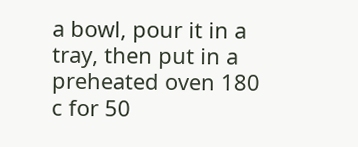a bowl, pour it in a tray, then put in a preheated oven 180 c for 50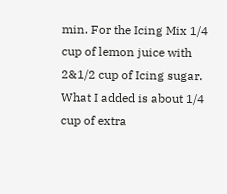min. For the Icing Mix 1/4 cup of lemon juice with 2&1/2 cup of Icing sugar. What I added is about 1/4 cup of extra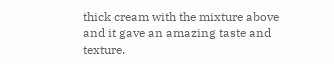thick cream with the mixture above and it gave an amazing taste and texture.